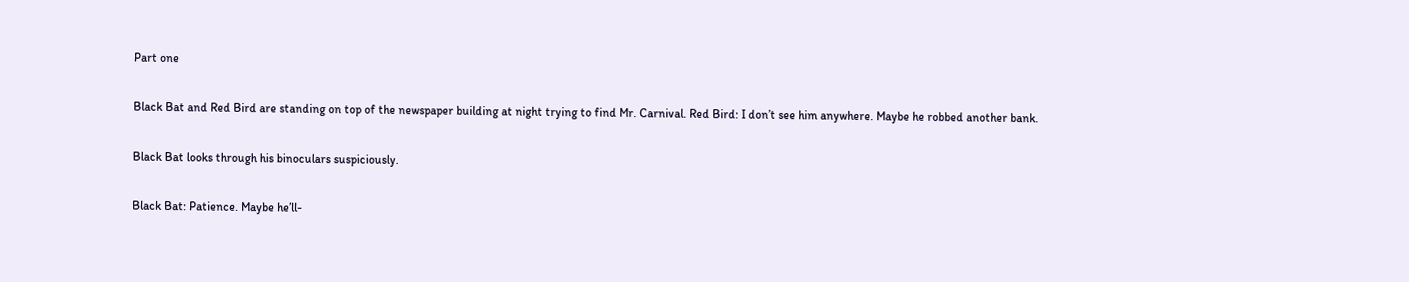Part one

Black Bat and Red Bird are standing on top of the newspaper building at night trying to find Mr. Carnival. Red Bird: I don’t see him anywhere. Maybe he robbed another bank.

Black Bat looks through his binoculars suspiciously.

Black Bat: Patience. Maybe he’ll-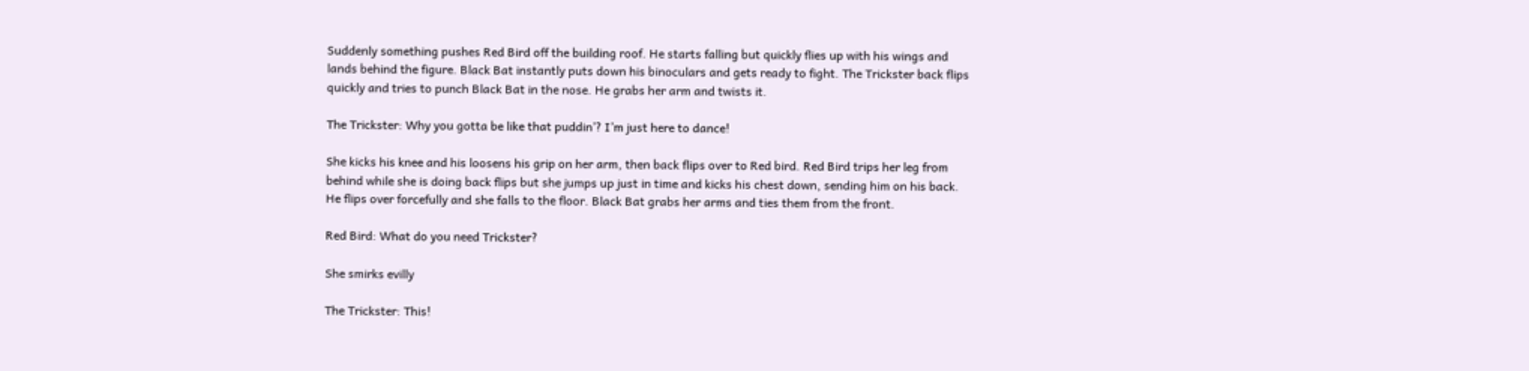Suddenly something pushes Red Bird off the building roof. He starts falling but quickly flies up with his wings and lands behind the figure. Black Bat instantly puts down his binoculars and gets ready to fight. The Trickster back flips quickly and tries to punch Black Bat in the nose. He grabs her arm and twists it.

The Trickster: Why you gotta be like that puddin’? I’m just here to dance!

She kicks his knee and his loosens his grip on her arm, then back flips over to Red bird. Red Bird trips her leg from behind while she is doing back flips but she jumps up just in time and kicks his chest down, sending him on his back. He flips over forcefully and she falls to the floor. Black Bat grabs her arms and ties them from the front.

Red Bird: What do you need Trickster?

She smirks evilly

The Trickster: This!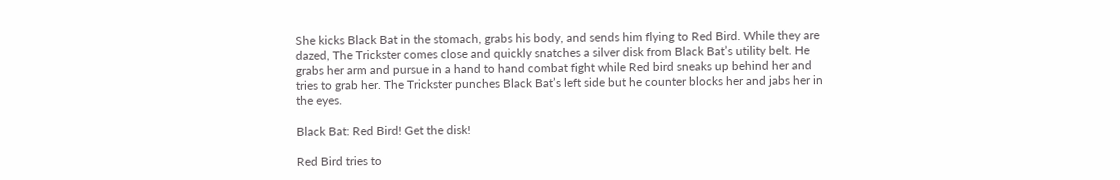She kicks Black Bat in the stomach, grabs his body, and sends him flying to Red Bird. While they are dazed, The Trickster comes close and quickly snatches a silver disk from Black Bat’s utility belt. He grabs her arm and pursue in a hand to hand combat fight while Red bird sneaks up behind her and tries to grab her. The Trickster punches Black Bat’s left side but he counter blocks her and jabs her in the eyes.

Black Bat: Red Bird! Get the disk!

Red Bird tries to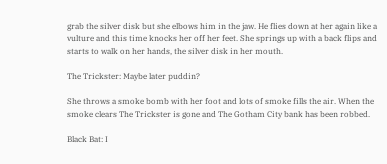grab the silver disk but she elbows him in the jaw. He flies down at her again like a vulture and this time knocks her off her feet. She springs up with a back flips and starts to walk on her hands, the silver disk in her mouth.

The Trickster: Maybe later puddin?

She throws a smoke bomb with her foot and lots of smoke fills the air. When the smoke clears The Trickster is gone and The Gotham City bank has been robbed.

Black Bat: I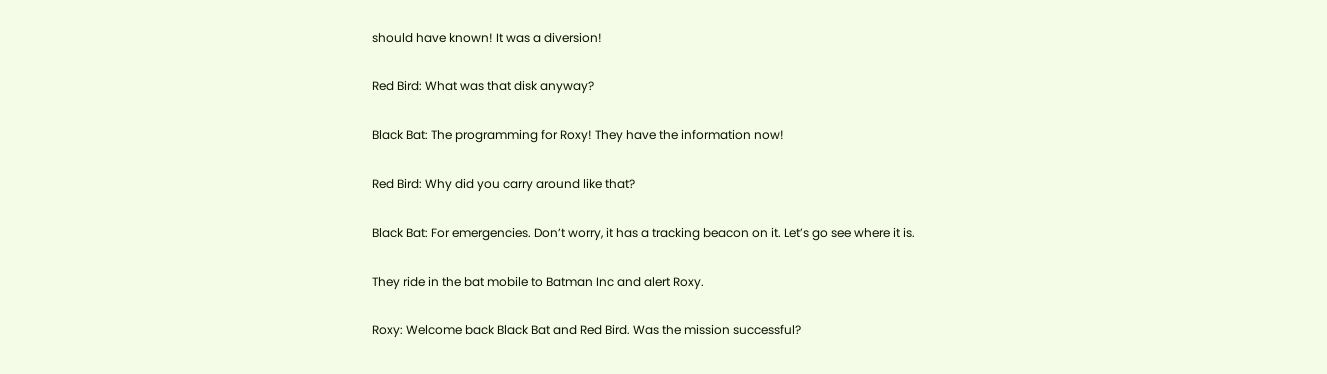should have known! It was a diversion!

Red Bird: What was that disk anyway?

Black Bat: The programming for Roxy! They have the information now!

Red Bird: Why did you carry around like that?

Black Bat: For emergencies. Don’t worry, it has a tracking beacon on it. Let’s go see where it is.

They ride in the bat mobile to Batman Inc and alert Roxy.

Roxy: Welcome back Black Bat and Red Bird. Was the mission successful?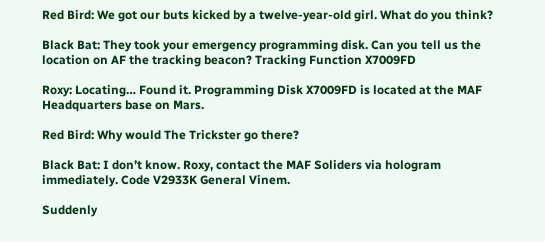Red Bird: We got our buts kicked by a twelve-year-old girl. What do you think?

Black Bat: They took your emergency programming disk. Can you tell us the location on AF the tracking beacon? Tracking Function X7009FD

Roxy: Locating… Found it. Programming Disk X7009FD is located at the MAF Headquarters base on Mars.

Red Bird: Why would The Trickster go there?

Black Bat: I don’t know. Roxy, contact the MAF Soliders via hologram immediately. Code V2933K General Vinem.

Suddenly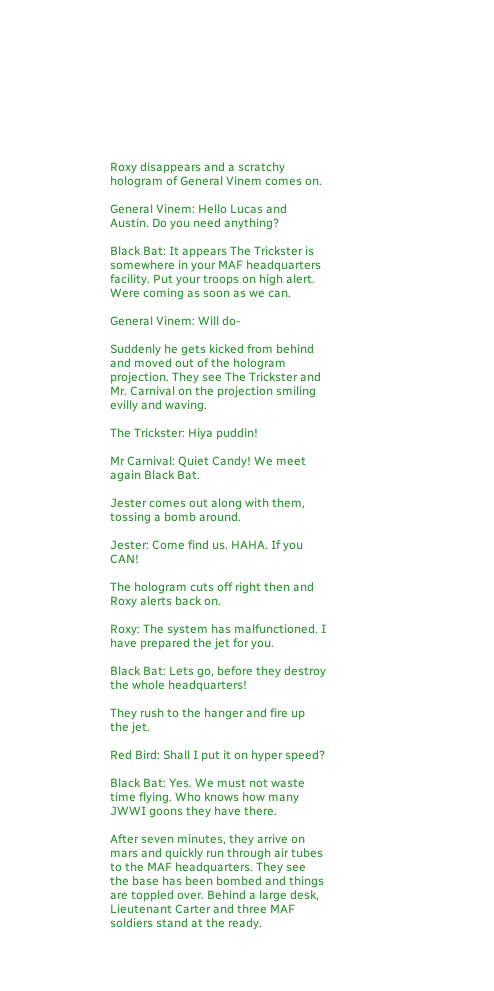Roxy disappears and a scratchy hologram of General Vinem comes on.

General Vinem: Hello Lucas and Austin. Do you need anything?

Black Bat: It appears The Trickster is somewhere in your MAF headquarters facility. Put your troops on high alert. Were coming as soon as we can.

General Vinem: Will do-

Suddenly he gets kicked from behind and moved out of the hologram projection. They see The Trickster and Mr. Carnival on the projection smiling evilly and waving.

The Trickster: Hiya puddin!

Mr Carnival: Quiet Candy! We meet again Black Bat.

Jester comes out along with them, tossing a bomb around.

Jester: Come find us. HAHA. If you CAN!

The hologram cuts off right then and Roxy alerts back on.

Roxy: The system has malfunctioned. I have prepared the jet for you.

Black Bat: Lets go, before they destroy the whole headquarters!

They rush to the hanger and fire up the jet.

Red Bird: Shall I put it on hyper speed?

Black Bat: Yes. We must not waste time flying. Who knows how many JWWI goons they have there.

After seven minutes, they arrive on mars and quickly run through air tubes to the MAF headquarters. They see the base has been bombed and things are toppled over. Behind a large desk, Lieutenant Carter and three MAF soldiers stand at the ready.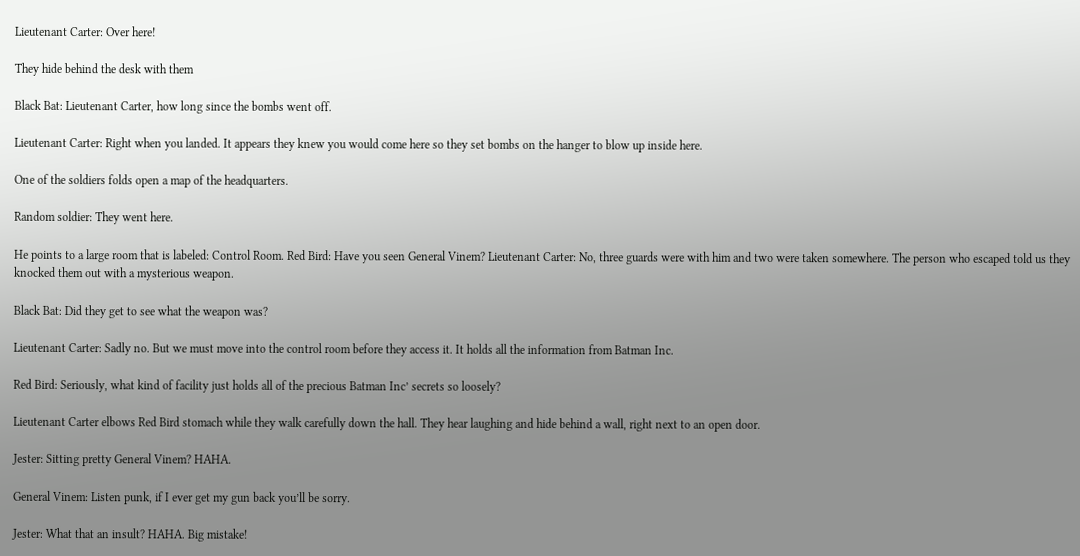Lieutenant Carter: Over here!

They hide behind the desk with them

Black Bat: Lieutenant Carter, how long since the bombs went off.

Lieutenant Carter: Right when you landed. It appears they knew you would come here so they set bombs on the hanger to blow up inside here.

One of the soldiers folds open a map of the headquarters.

Random soldier: They went here.

He points to a large room that is labeled: Control Room. Red Bird: Have you seen General Vinem? Lieutenant Carter: No, three guards were with him and two were taken somewhere. The person who escaped told us they knocked them out with a mysterious weapon.

Black Bat: Did they get to see what the weapon was?

Lieutenant Carter: Sadly no. But we must move into the control room before they access it. It holds all the information from Batman Inc.

Red Bird: Seriously, what kind of facility just holds all of the precious Batman Inc’ secrets so loosely?

Lieutenant Carter elbows Red Bird stomach while they walk carefully down the hall. They hear laughing and hide behind a wall, right next to an open door.

Jester: Sitting pretty General Vinem? HAHA.

General Vinem: Listen punk, if I ever get my gun back you’ll be sorry.

Jester: What that an insult? HAHA. Big mistake!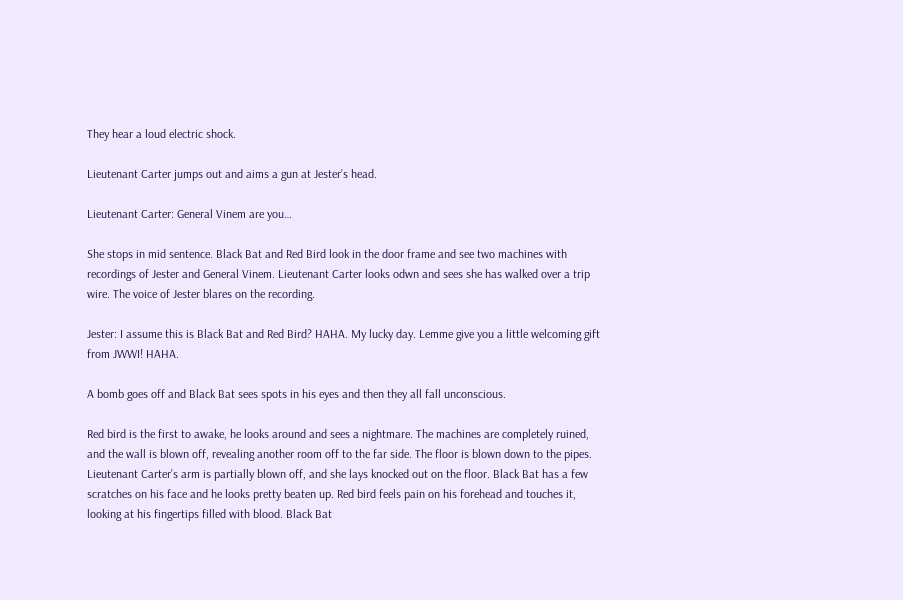They hear a loud electric shock.

Lieutenant Carter jumps out and aims a gun at Jester’s head.

Lieutenant Carter: General Vinem are you…

She stops in mid sentence. Black Bat and Red Bird look in the door frame and see two machines with recordings of Jester and General Vinem. Lieutenant Carter looks odwn and sees she has walked over a trip wire. The voice of Jester blares on the recording.

Jester: I assume this is Black Bat and Red Bird? HAHA. My lucky day. Lemme give you a little welcoming gift from JWWI! HAHA.

A bomb goes off and Black Bat sees spots in his eyes and then they all fall unconscious.

Red bird is the first to awake, he looks around and sees a nightmare. The machines are completely ruined, and the wall is blown off, revealing another room off to the far side. The floor is blown down to the pipes. Lieutenant Carter’s arm is partially blown off, and she lays knocked out on the floor. Black Bat has a few scratches on his face and he looks pretty beaten up. Red bird feels pain on his forehead and touches it, looking at his fingertips filled with blood. Black Bat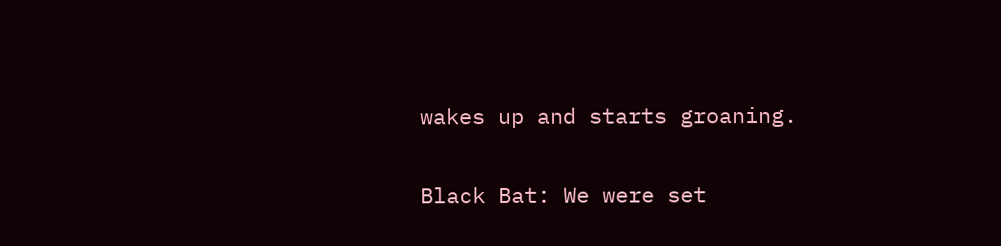wakes up and starts groaning.

Black Bat: We were set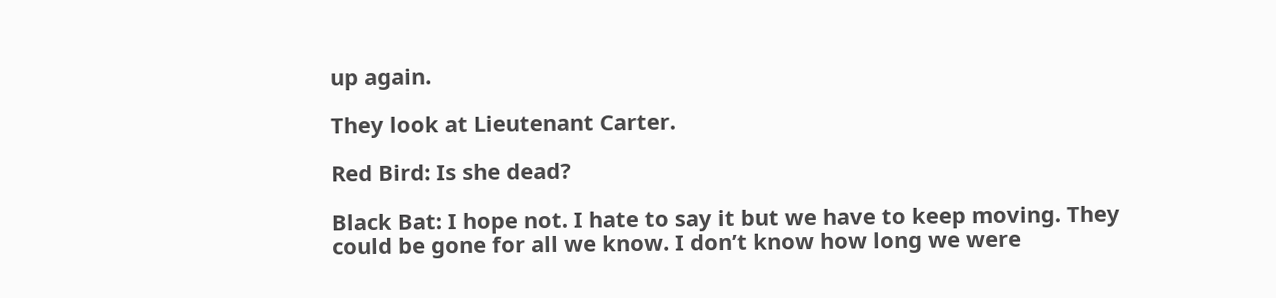up again.

They look at Lieutenant Carter.

Red Bird: Is she dead?

Black Bat: I hope not. I hate to say it but we have to keep moving. They could be gone for all we know. I don’t know how long we were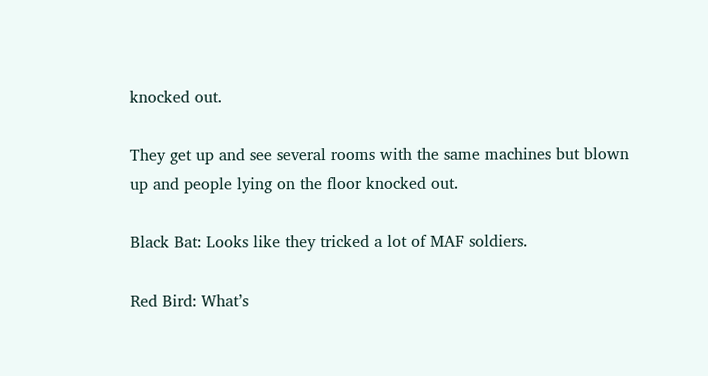knocked out.

They get up and see several rooms with the same machines but blown up and people lying on the floor knocked out.

Black Bat: Looks like they tricked a lot of MAF soldiers.

Red Bird: What’s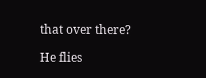that over there?

He flies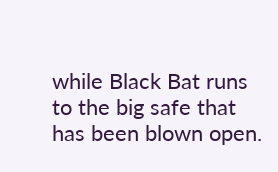while Black Bat runs to the big safe that has been blown open.